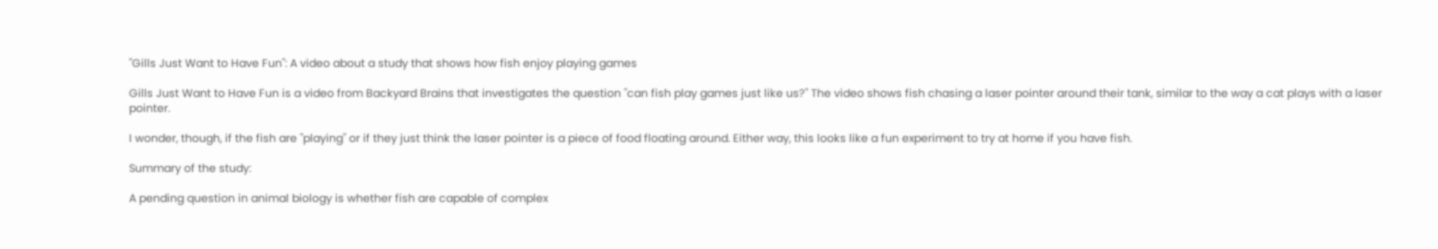"Gills Just Want to Have Fun": A video about a study that shows how fish enjoy playing games

Gills Just Want to Have Fun is a video from Backyard Brains that investigates the question "can fish play games just like us?" The video shows fish chasing a laser pointer around their tank, similar to the way a cat plays with a laser pointer.

I wonder, though, if the fish are "playing" or if they just think the laser pointer is a piece of food floating around. Either way, this looks like a fun experiment to try at home if you have fish.

Summary of the study:

A pending question in animal biology is whether fish are capable of complex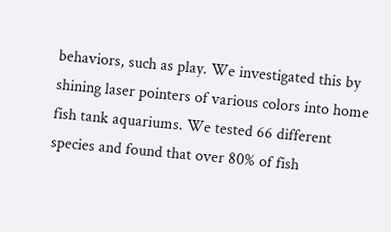behaviors, such as play. We investigated this by shining laser pointers of various colors into home fish tank aquariums. We tested 66 different species and found that over 80% of fish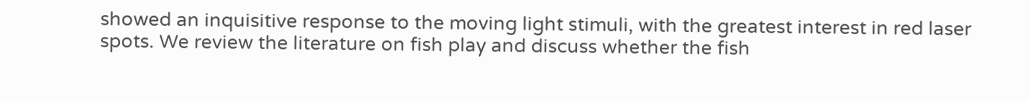showed an inquisitive response to the moving light stimuli, with the greatest interest in red laser spots. We review the literature on fish play and discuss whether the fish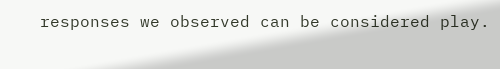responses we observed can be considered play.